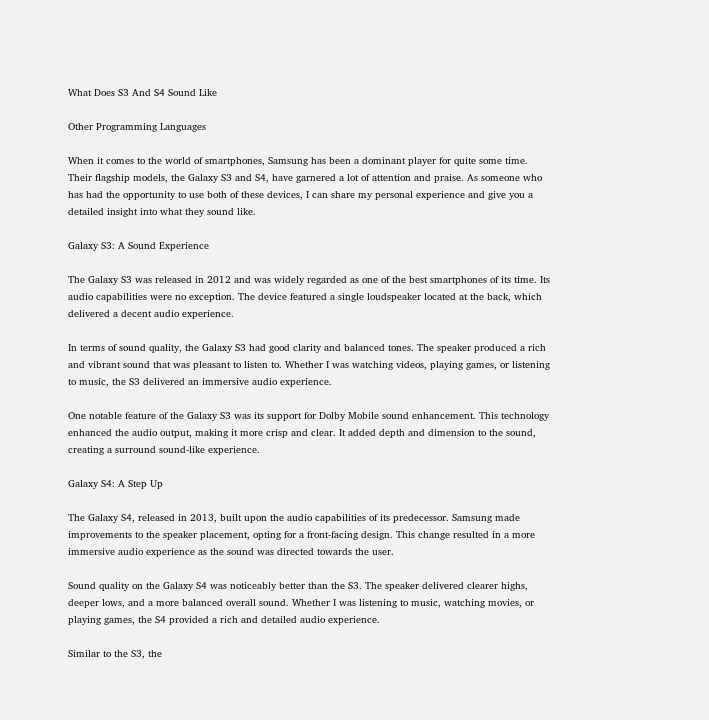What Does S3 And S4 Sound Like

Other Programming Languages

When it comes to the world of smartphones, Samsung has been a dominant player for quite some time. Their flagship models, the Galaxy S3 and S4, have garnered a lot of attention and praise. As someone who has had the opportunity to use both of these devices, I can share my personal experience and give you a detailed insight into what they sound like.

Galaxy S3: A Sound Experience

The Galaxy S3 was released in 2012 and was widely regarded as one of the best smartphones of its time. Its audio capabilities were no exception. The device featured a single loudspeaker located at the back, which delivered a decent audio experience.

In terms of sound quality, the Galaxy S3 had good clarity and balanced tones. The speaker produced a rich and vibrant sound that was pleasant to listen to. Whether I was watching videos, playing games, or listening to music, the S3 delivered an immersive audio experience.

One notable feature of the Galaxy S3 was its support for Dolby Mobile sound enhancement. This technology enhanced the audio output, making it more crisp and clear. It added depth and dimension to the sound, creating a surround sound-like experience.

Galaxy S4: A Step Up

The Galaxy S4, released in 2013, built upon the audio capabilities of its predecessor. Samsung made improvements to the speaker placement, opting for a front-facing design. This change resulted in a more immersive audio experience as the sound was directed towards the user.

Sound quality on the Galaxy S4 was noticeably better than the S3. The speaker delivered clearer highs, deeper lows, and a more balanced overall sound. Whether I was listening to music, watching movies, or playing games, the S4 provided a rich and detailed audio experience.

Similar to the S3, the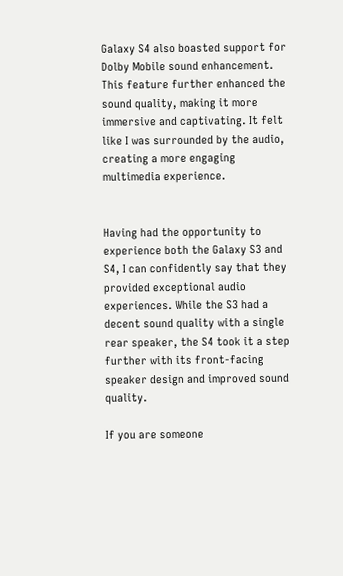Galaxy S4 also boasted support for Dolby Mobile sound enhancement. This feature further enhanced the sound quality, making it more immersive and captivating. It felt like I was surrounded by the audio, creating a more engaging multimedia experience.


Having had the opportunity to experience both the Galaxy S3 and S4, I can confidently say that they provided exceptional audio experiences. While the S3 had a decent sound quality with a single rear speaker, the S4 took it a step further with its front-facing speaker design and improved sound quality.

If you are someone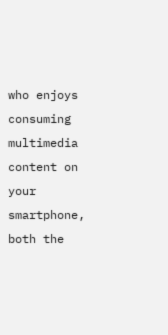who enjoys consuming multimedia content on your smartphone, both the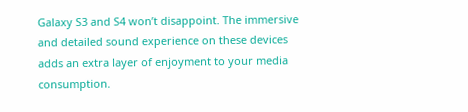Galaxy S3 and S4 won’t disappoint. The immersive and detailed sound experience on these devices adds an extra layer of enjoyment to your media consumption.